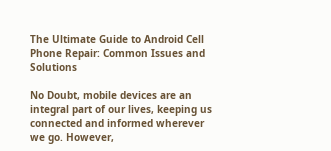The Ultimate Guide to Android Cell Phone Repair: Common Issues and Solutions

No Doubt, mobile devices are an integral part of our lives, keeping us connected and informed wherever we go. However,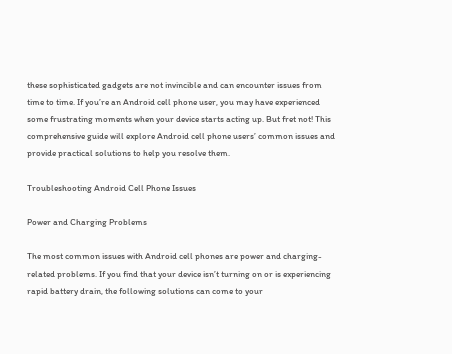these sophisticated gadgets are not invincible and can encounter issues from time to time. If you’re an Android cell phone user, you may have experienced some frustrating moments when your device starts acting up. But fret not! This comprehensive guide will explore Android cell phone users’ common issues and provide practical solutions to help you resolve them.

Troubleshooting Android Cell Phone Issues

Power and Charging Problems

The most common issues with Android cell phones are power and charging-related problems. If you find that your device isn’t turning on or is experiencing rapid battery drain, the following solutions can come to your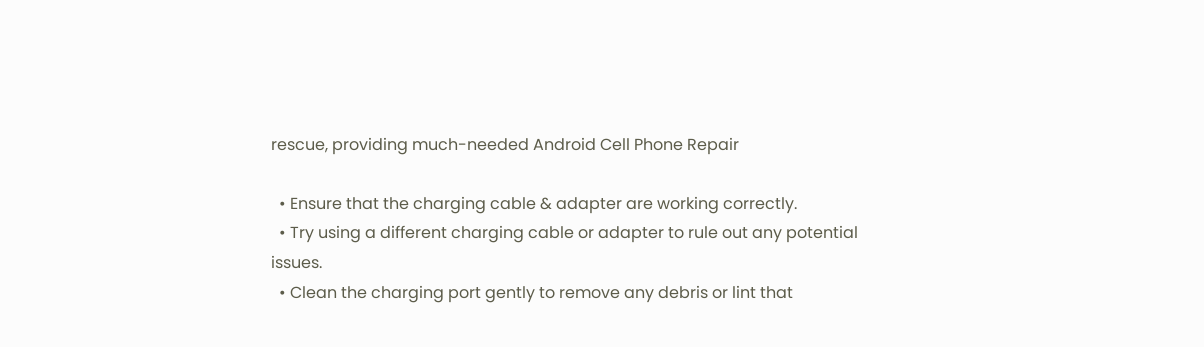rescue, providing much-needed Android Cell Phone Repair

  • Ensure that the charging cable & adapter are working correctly.
  • Try using a different charging cable or adapter to rule out any potential issues.
  • Clean the charging port gently to remove any debris or lint that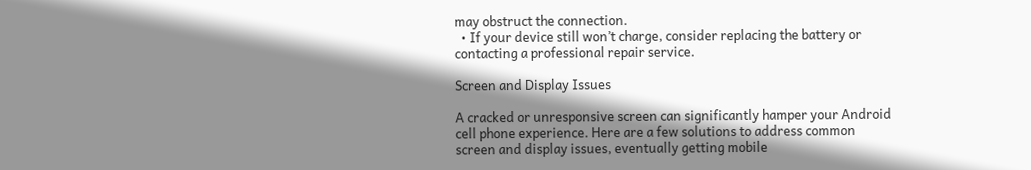may obstruct the connection.
  • If your device still won’t charge, consider replacing the battery or contacting a professional repair service.

Screen and Display Issues

A cracked or unresponsive screen can significantly hamper your Android cell phone experience. Here are a few solutions to address common screen and display issues, eventually getting mobile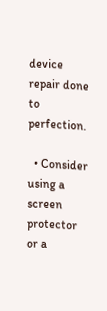device repair done to perfection.

  • Consider using a screen protector or a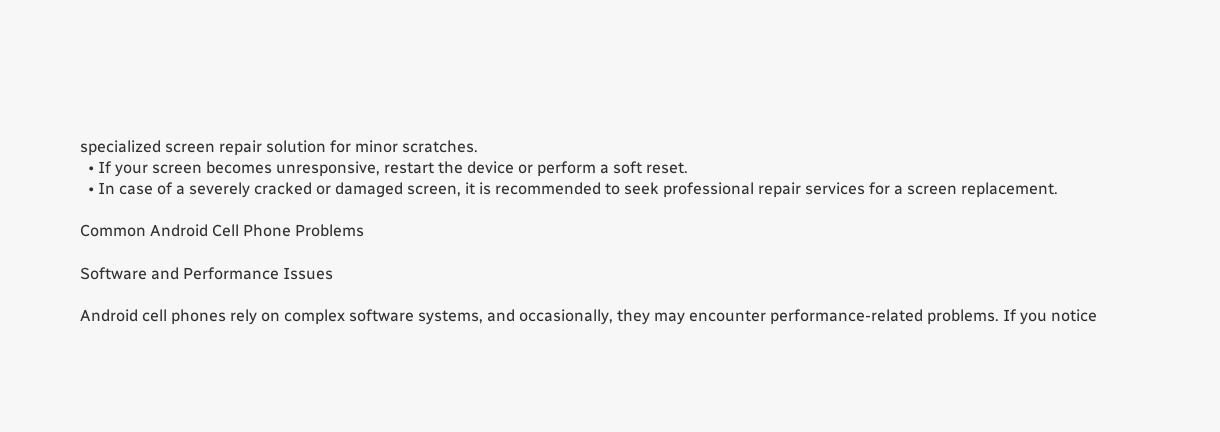specialized screen repair solution for minor scratches.
  • If your screen becomes unresponsive, restart the device or perform a soft reset.
  • In case of a severely cracked or damaged screen, it is recommended to seek professional repair services for a screen replacement.

Common Android Cell Phone Problems

Software and Performance Issues

Android cell phones rely on complex software systems, and occasionally, they may encounter performance-related problems. If you notice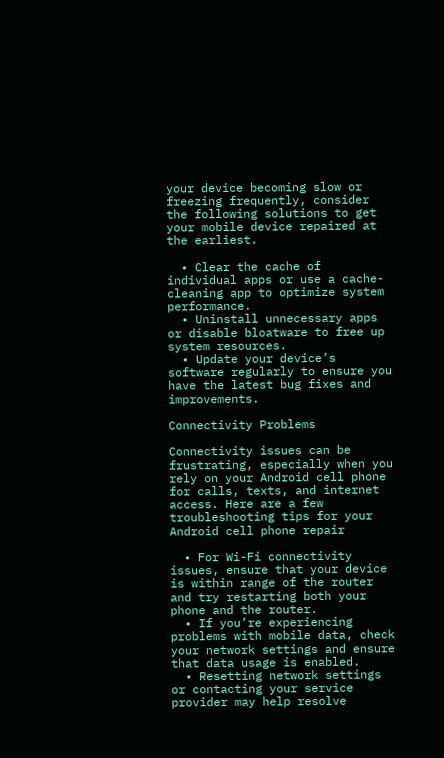your device becoming slow or freezing frequently, consider the following solutions to get your mobile device repaired at the earliest.

  • Clear the cache of individual apps or use a cache-cleaning app to optimize system performance.
  • Uninstall unnecessary apps or disable bloatware to free up system resources.
  • Update your device’s software regularly to ensure you have the latest bug fixes and improvements.

Connectivity Problems

Connectivity issues can be frustrating, especially when you rely on your Android cell phone for calls, texts, and internet access. Here are a few troubleshooting tips for your Android cell phone repair

  • For Wi-Fi connectivity issues, ensure that your device is within range of the router and try restarting both your phone and the router.
  • If you’re experiencing problems with mobile data, check your network settings and ensure that data usage is enabled.
  • Resetting network settings or contacting your service provider may help resolve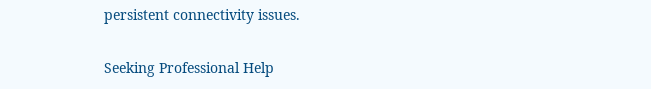persistent connectivity issues.

Seeking Professional Help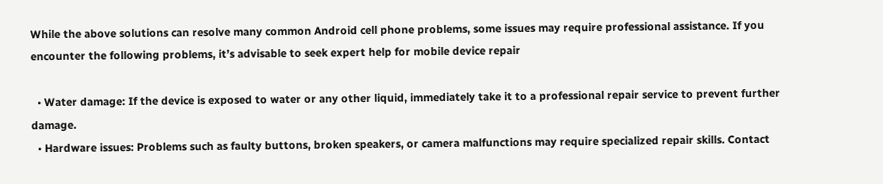While the above solutions can resolve many common Android cell phone problems, some issues may require professional assistance. If you encounter the following problems, it’s advisable to seek expert help for mobile device repair

  • Water damage: If the device is exposed to water or any other liquid, immediately take it to a professional repair service to prevent further damage.
  • Hardware issues: Problems such as faulty buttons, broken speakers, or camera malfunctions may require specialized repair skills. Contact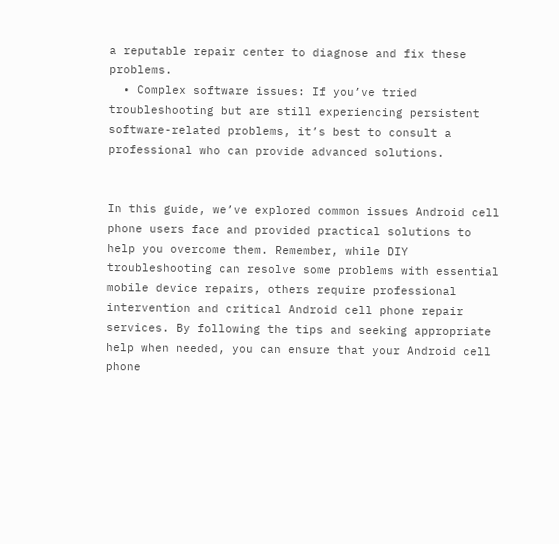a reputable repair center to diagnose and fix these problems.
  • Complex software issues: If you’ve tried troubleshooting but are still experiencing persistent software-related problems, it’s best to consult a professional who can provide advanced solutions.


In this guide, we’ve explored common issues Android cell phone users face and provided practical solutions to help you overcome them. Remember, while DIY troubleshooting can resolve some problems with essential mobile device repairs, others require professional intervention and critical Android cell phone repair services. By following the tips and seeking appropriate help when needed, you can ensure that your Android cell phone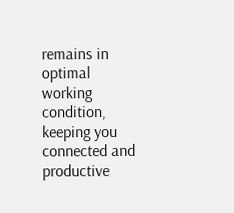remains in optimal working condition, keeping you connected and productive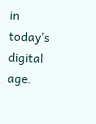in today’s digital age.